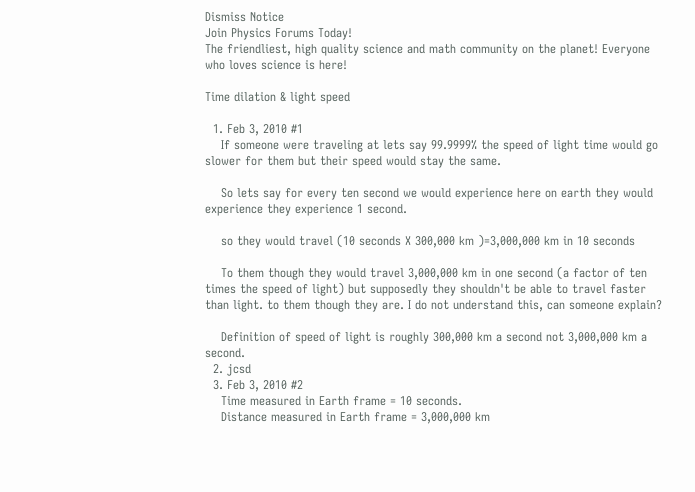Dismiss Notice
Join Physics Forums Today!
The friendliest, high quality science and math community on the planet! Everyone who loves science is here!

Time dilation & light speed

  1. Feb 3, 2010 #1
    If someone were traveling at lets say 99.9999% the speed of light time would go slower for them but their speed would stay the same.

    So lets say for every ten second we would experience here on earth they would experience they experience 1 second.

    so they would travel (10 seconds X 300,000 km )=3,000,000 km in 10 seconds

    To them though they would travel 3,000,000 km in one second (a factor of ten times the speed of light) but supposedly they shouldn't be able to travel faster than light. to them though they are. I do not understand this, can someone explain?

    Definition of speed of light is roughly 300,000 km a second not 3,000,000 km a second.
  2. jcsd
  3. Feb 3, 2010 #2
    Time measured in Earth frame = 10 seconds.
    Distance measured in Earth frame = 3,000,000 km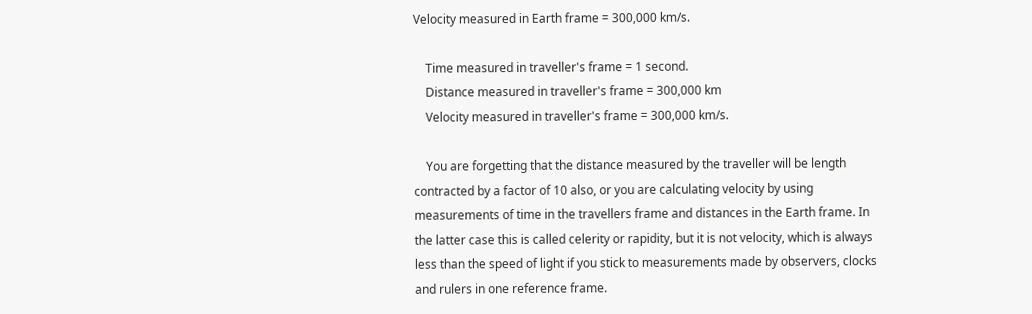Velocity measured in Earth frame = 300,000 km/s.

    Time measured in traveller's frame = 1 second.
    Distance measured in traveller's frame = 300,000 km
    Velocity measured in traveller's frame = 300,000 km/s.

    You are forgetting that the distance measured by the traveller will be length contracted by a factor of 10 also, or you are calculating velocity by using measurements of time in the travellers frame and distances in the Earth frame. In the latter case this is called celerity or rapidity, but it is not velocity, which is always less than the speed of light if you stick to measurements made by observers, clocks and rulers in one reference frame.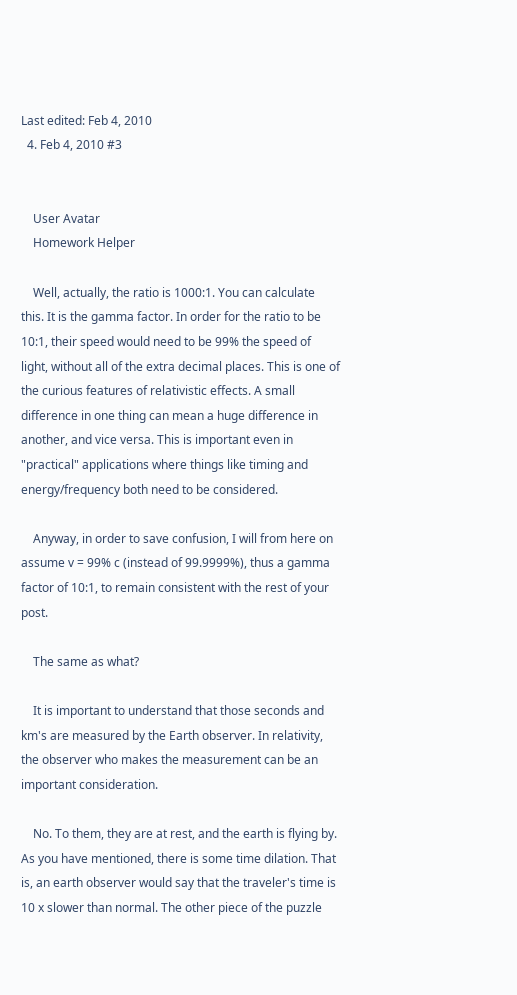Last edited: Feb 4, 2010
  4. Feb 4, 2010 #3


    User Avatar
    Homework Helper

    Well, actually, the ratio is 1000:1. You can calculate this. It is the gamma factor. In order for the ratio to be 10:1, their speed would need to be 99% the speed of light, without all of the extra decimal places. This is one of the curious features of relativistic effects. A small difference in one thing can mean a huge difference in another, and vice versa. This is important even in "practical" applications where things like timing and energy/frequency both need to be considered.

    Anyway, in order to save confusion, I will from here on assume v = 99% c (instead of 99.9999%), thus a gamma factor of 10:1, to remain consistent with the rest of your post.

    The same as what?

    It is important to understand that those seconds and km's are measured by the Earth observer. In relativity, the observer who makes the measurement can be an important consideration.

    No. To them, they are at rest, and the earth is flying by. As you have mentioned, there is some time dilation. That is, an earth observer would say that the traveler's time is 10 x slower than normal. The other piece of the puzzle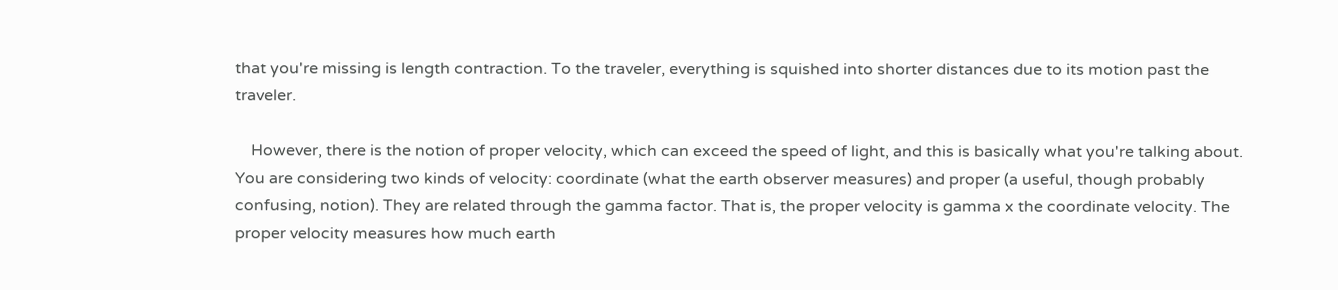that you're missing is length contraction. To the traveler, everything is squished into shorter distances due to its motion past the traveler.

    However, there is the notion of proper velocity, which can exceed the speed of light, and this is basically what you're talking about. You are considering two kinds of velocity: coordinate (what the earth observer measures) and proper (a useful, though probably confusing, notion). They are related through the gamma factor. That is, the proper velocity is gamma x the coordinate velocity. The proper velocity measures how much earth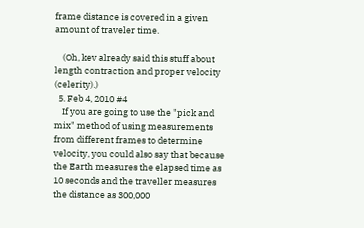frame distance is covered in a given amount of traveler time.

    (Oh, kev already said this stuff about length contraction and proper velocity (celerity).)
  5. Feb 4, 2010 #4
    If you are going to use the "pick and mix" method of using measurements from different frames to determine velocity, you could also say that because the Earth measures the elapsed time as 10 seconds and the traveller measures the distance as 300,000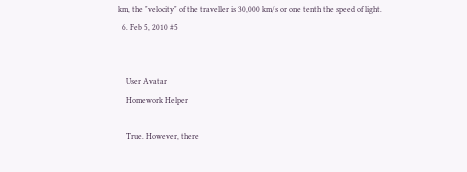km, the "velocity" of the traveller is 30,000 km/s or one tenth the speed of light.
  6. Feb 5, 2010 #5


    User Avatar
    Homework Helper

    True. However, there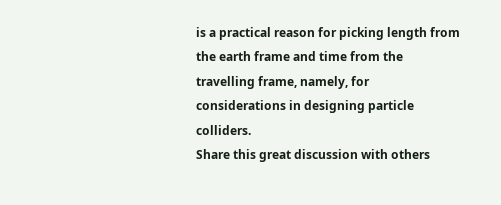is a practical reason for picking length from the earth frame and time from the travelling frame, namely, for considerations in designing particle colliders.
Share this great discussion with others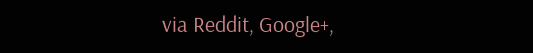via Reddit, Google+,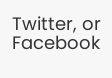Twitter, or Facebook